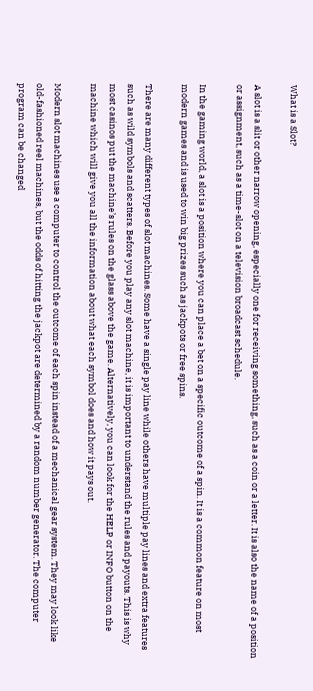What is a Slot?

A slot is a slit or other narrow opening, especially one for receiving something, such as a coin or a letter. It is also the name of a position or assignment, such as a time-slot on a television broadcast schedule.

In the gaming world, a slot is a position where you can place a bet on a specific outcome of a spin. It is a common feature on most modern games and is used to win big prizes such as jackpots or free spins.

There are many different types of slot machines. Some have a single pay line while others have multiple pay lines and extra features such as wild symbols and scatters. Before you play any slot machine, it is important to understand the rules and payouts. This is why most casinos put the machine’s rules on the glass above the game. Alternatively, you can look for the HELP or INFO button on the machine which will give you all the information about what each symbol does and how it pays out.

Modern slot machines use a computer to control the outcome of each spin instead of a mechanical gear system. They may look like old-fashioned reel machines, but the odds of hitting the jackpot are determined by a random number generator. The computer program can be changed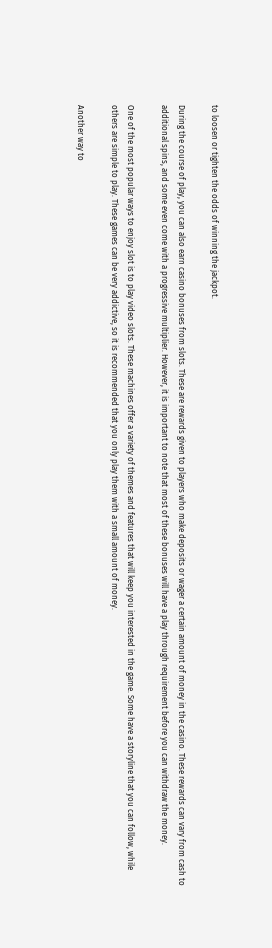to loosen or tighten the odds of winning the jackpot.

During the course of play, you can also earn casino bonuses from slots. These are rewards given to players who make deposits or wager a certain amount of money in the casino. These rewards can vary from cash to additional spins, and some even come with a progressive multiplier. However, it is important to note that most of these bonuses will have a play through requirement before you can withdraw the money.

One of the most popular ways to enjoy slot is to play video slots. These machines offer a variety of themes and features that will keep you interested in the game. Some have a storyline that you can follow, while others are simple to play. These games can be very addictive, so it is recommended that you only play them with a small amount of money.

Another way to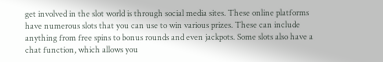get involved in the slot world is through social media sites. These online platforms have numerous slots that you can use to win various prizes. These can include anything from free spins to bonus rounds and even jackpots. Some slots also have a chat function, which allows you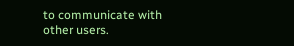to communicate with other users.